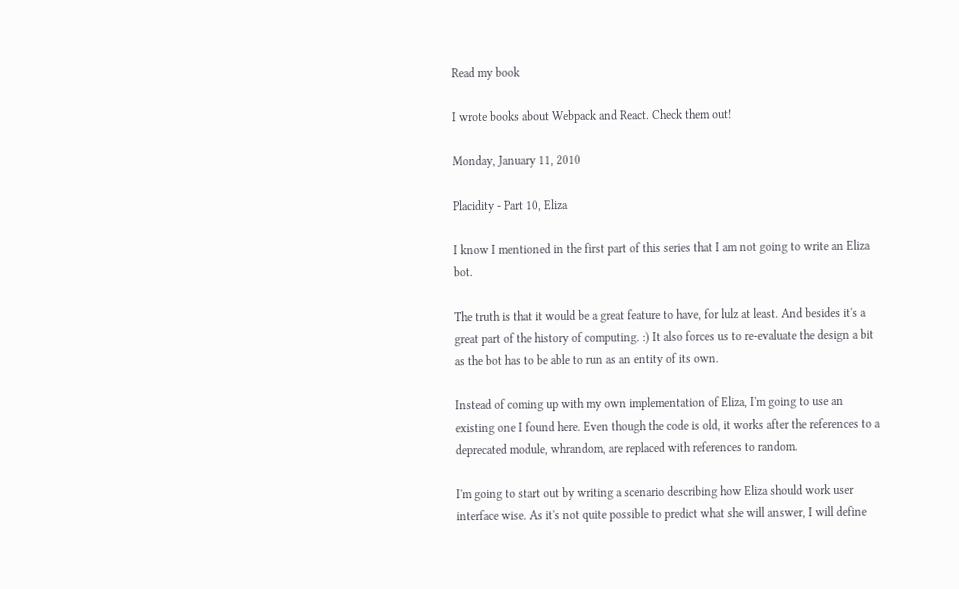Read my book

I wrote books about Webpack and React. Check them out!

Monday, January 11, 2010

Placidity - Part 10, Eliza

I know I mentioned in the first part of this series that I am not going to write an Eliza bot.

The truth is that it would be a great feature to have, for lulz at least. And besides it's a great part of the history of computing. :) It also forces us to re-evaluate the design a bit as the bot has to be able to run as an entity of its own.

Instead of coming up with my own implementation of Eliza, I'm going to use an existing one I found here. Even though the code is old, it works after the references to a deprecated module, whrandom, are replaced with references to random.

I'm going to start out by writing a scenario describing how Eliza should work user interface wise. As it's not quite possible to predict what she will answer, I will define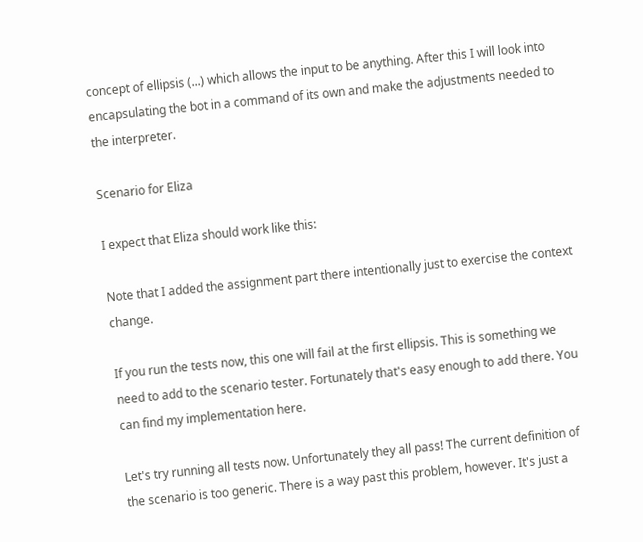concept of ellipsis (...) which allows the input to be anything. After this I will look into encapsulating the bot in a command of its own and make the adjustments needed to the interpreter.

Scenario for Eliza

I expect that Eliza should work like this:

Note that I added the assignment part there intentionally just to exercise the context change.

If you run the tests now, this one will fail at the first ellipsis. This is something we need to add to the scenario tester. Fortunately that's easy enough to add there. You can find my implementation here.

Let's try running all tests now. Unfortunately they all pass! The current definition of the scenario is too generic. There is a way past this problem, however. It's just a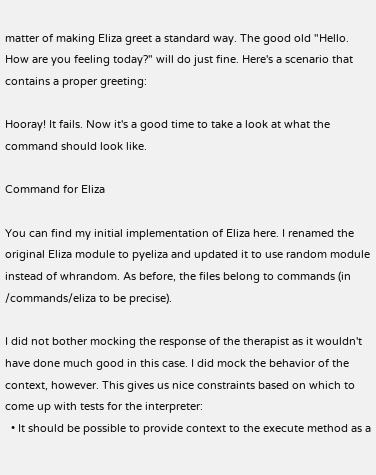matter of making Eliza greet a standard way. The good old "Hello. How are you feeling today?" will do just fine. Here's a scenario that contains a proper greeting:

Hooray! It fails. Now it's a good time to take a look at what the command should look like.

Command for Eliza

You can find my initial implementation of Eliza here. I renamed the original Eliza module to pyeliza and updated it to use random module instead of whrandom. As before, the files belong to commands (in /commands/eliza to be precise).

I did not bother mocking the response of the therapist as it wouldn't have done much good in this case. I did mock the behavior of the context, however. This gives us nice constraints based on which to come up with tests for the interpreter:
  • It should be possible to provide context to the execute method as a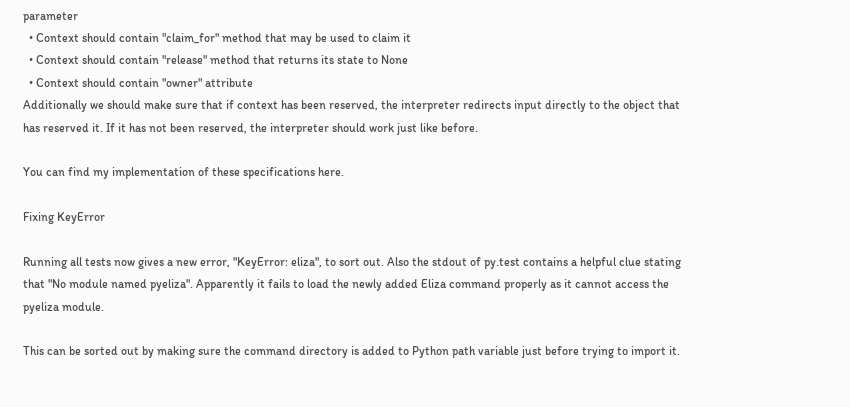parameter
  • Context should contain "claim_for" method that may be used to claim it
  • Context should contain "release" method that returns its state to None
  • Context should contain "owner" attribute
Additionally we should make sure that if context has been reserved, the interpreter redirects input directly to the object that has reserved it. If it has not been reserved, the interpreter should work just like before.

You can find my implementation of these specifications here.

Fixing KeyError

Running all tests now gives a new error, "KeyError: eliza", to sort out. Also the stdout of py.test contains a helpful clue stating that "No module named pyeliza". Apparently it fails to load the newly added Eliza command properly as it cannot access the pyeliza module.

This can be sorted out by making sure the command directory is added to Python path variable just before trying to import it.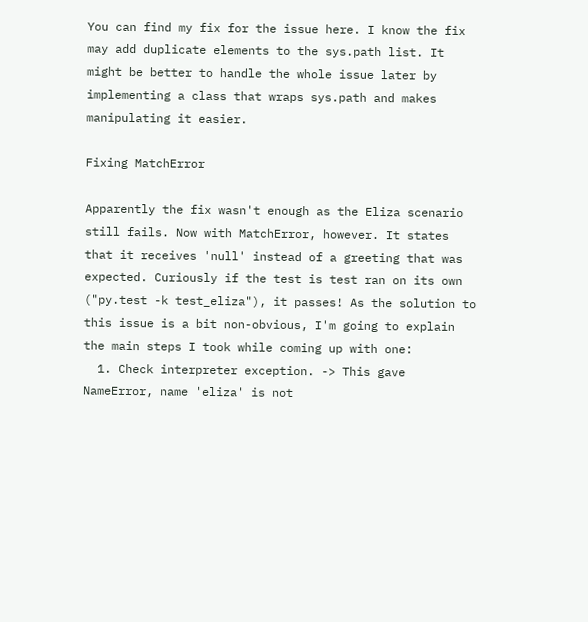You can find my fix for the issue here. I know the fix may add duplicate elements to the sys.path list. It might be better to handle the whole issue later by implementing a class that wraps sys.path and makes manipulating it easier.

Fixing MatchError

Apparently the fix wasn't enough as the Eliza scenario still fails. Now with MatchError, however. It states that it receives 'null' instead of a greeting that was expected. Curiously if the test is test ran on its own ("py.test -k test_eliza"), it passes! As the solution to this issue is a bit non-obvious, I'm going to explain the main steps I took while coming up with one:
  1. Check interpreter exception. -> This gave NameError, name 'eliza' is not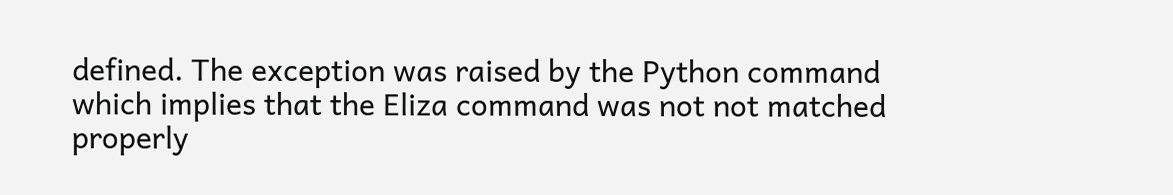defined. The exception was raised by the Python command which implies that the Eliza command was not not matched properly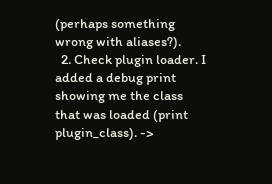(perhaps something wrong with aliases?).
  2. Check plugin loader. I added a debug print showing me the class that was loaded (print plugin_class). ->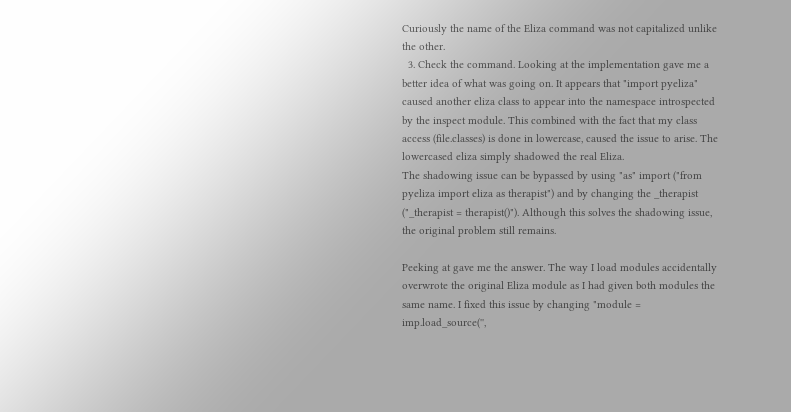Curiously the name of the Eliza command was not capitalized unlike the other.
  3. Check the command. Looking at the implementation gave me a better idea of what was going on. It appears that "import pyeliza" caused another eliza class to appear into the namespace introspected by the inspect module. This combined with the fact that my class access (file.classes) is done in lowercase, caused the issue to arise. The lowercased eliza simply shadowed the real Eliza.
The shadowing issue can be bypassed by using "as" import ("from pyeliza import eliza as therapist") and by changing the _therapist ("_therapist = therapist()"). Although this solves the shadowing issue, the original problem still remains.

Peeking at gave me the answer. The way I load modules accidentally overwrote the original Eliza module as I had given both modules the same name. I fixed this issue by changing "module = imp.load_source('',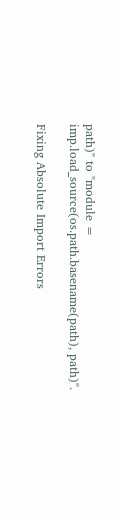path)" to "module = imp.load_source(os.path.basename(path), path)".

Fixing Absolute Import Errors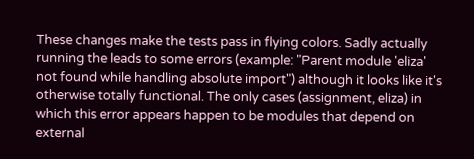These changes make the tests pass in flying colors. Sadly actually running the leads to some errors (example: "Parent module 'eliza' not found while handling absolute import") although it looks like it's otherwise totally functional. The only cases (assignment, eliza) in which this error appears happen to be modules that depend on external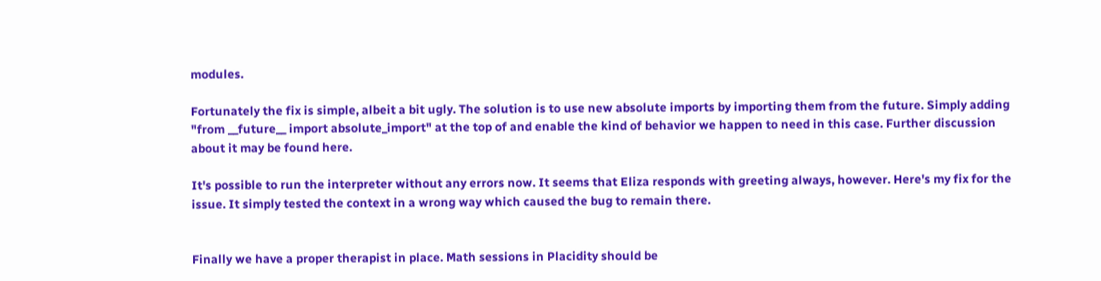modules.

Fortunately the fix is simple, albeit a bit ugly. The solution is to use new absolute imports by importing them from the future. Simply adding "from __future__ import absolute_import" at the top of and enable the kind of behavior we happen to need in this case. Further discussion about it may be found here.

It's possible to run the interpreter without any errors now. It seems that Eliza responds with greeting always, however. Here's my fix for the issue. It simply tested the context in a wrong way which caused the bug to remain there.


Finally we have a proper therapist in place. Math sessions in Placidity should be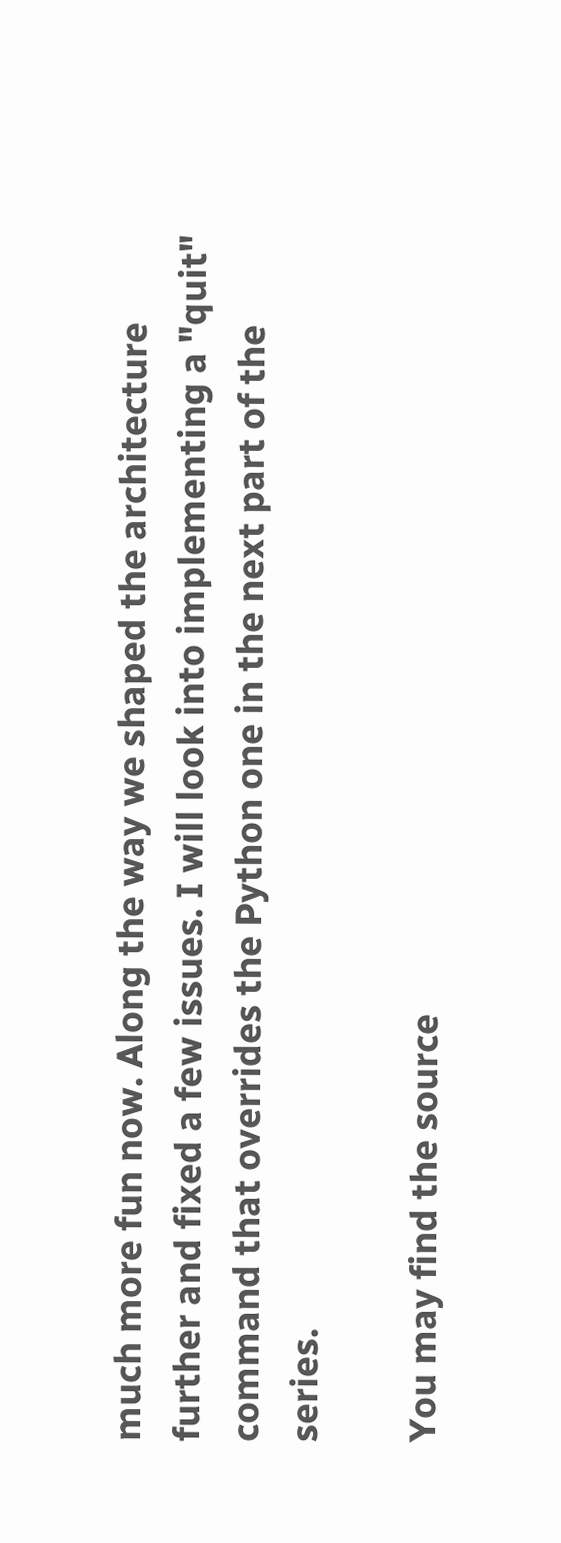much more fun now. Along the way we shaped the architecture further and fixed a few issues. I will look into implementing a "quit" command that overrides the Python one in the next part of the series.

You may find the source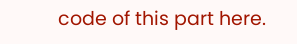code of this part here.